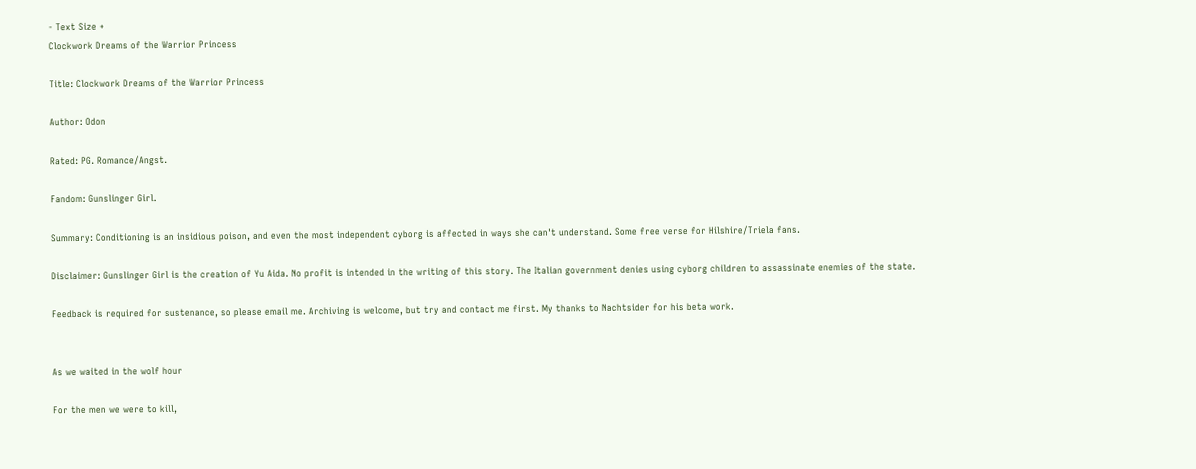- Text Size +
Clockwork Dreams of the Warrior Princess

Title: Clockwork Dreams of the Warrior Princess

Author: Odon

Rated: PG. Romance/Angst.

Fandom: Gunslinger Girl.

Summary: Conditioning is an insidious poison, and even the most independent cyborg is affected in ways she can't understand. Some free verse for Hilshire/Triela fans.

Disclaimer: Gunslinger Girl is the creation of Yu Aida. No profit is intended in the writing of this story. The Italian government denies using cyborg children to assassinate enemies of the state.

Feedback is required for sustenance, so please email me. Archiving is welcome, but try and contact me first. My thanks to Nachtsider for his beta work.


As we waited in the wolf hour

For the men we were to kill,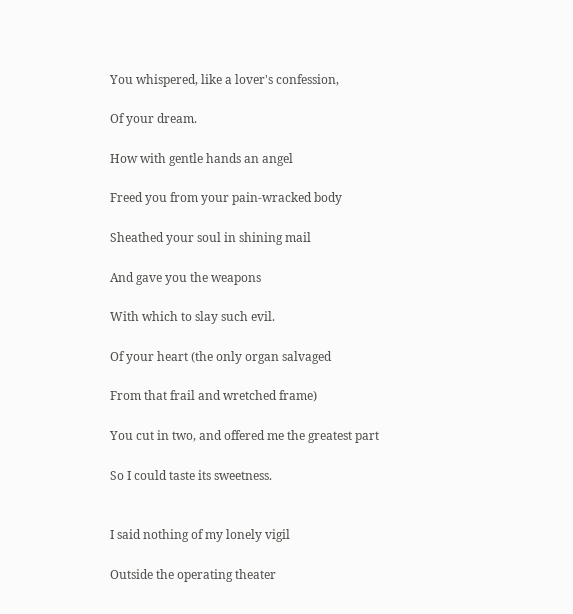You whispered, like a lover's confession,

Of your dream.

How with gentle hands an angel

Freed you from your pain-wracked body

Sheathed your soul in shining mail

And gave you the weapons

With which to slay such evil.

Of your heart (the only organ salvaged

From that frail and wretched frame)

You cut in two, and offered me the greatest part

So I could taste its sweetness.


I said nothing of my lonely vigil

Outside the operating theater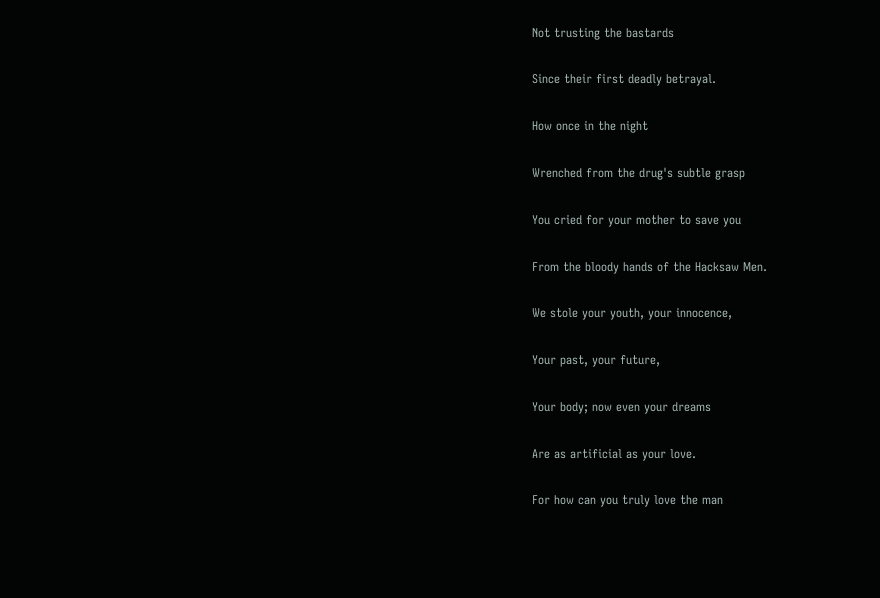Not trusting the bastards

Since their first deadly betrayal.

How once in the night

Wrenched from the drug's subtle grasp

You cried for your mother to save you

From the bloody hands of the Hacksaw Men.

We stole your youth, your innocence,

Your past, your future,

Your body; now even your dreams

Are as artificial as your love.

For how can you truly love the man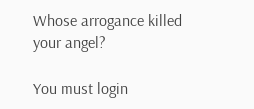Whose arrogance killed your angel?

You must login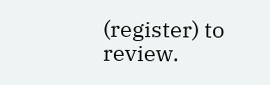(register) to review.